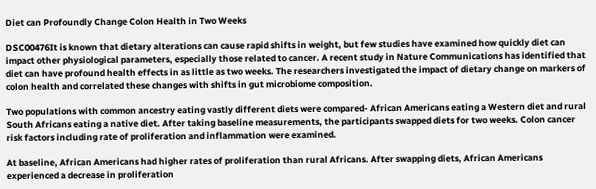Diet can Profoundly Change Colon Health in Two Weeks

DSC00476It is known that dietary alterations can cause rapid shifts in weight, but few studies have examined how quickly diet can impact other physiological parameters, especially those related to cancer. A recent study in Nature Communications has identified that diet can have profound health effects in as little as two weeks. The researchers investigated the impact of dietary change on markers of colon health and correlated these changes with shifts in gut microbiome composition.

Two populations with common ancestry eating vastly different diets were compared- African Americans eating a Western diet and rural South Africans eating a native diet. After taking baseline measurements, the participants swapped diets for two weeks. Colon cancer risk factors including rate of proliferation and inflammation were examined.

At baseline, African Americans had higher rates of proliferation than rural Africans. After swapping diets, African Americans experienced a decrease in proliferation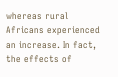whereas rural Africans experienced an increase. In fact, the effects of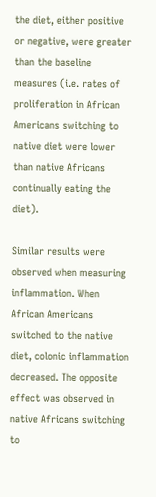the diet, either positive or negative, were greater than the baseline measures (i.e. rates of proliferation in African Americans switching to native diet were lower than native Africans continually eating the diet).

Similar results were observed when measuring inflammation. When African Americans switched to the native diet, colonic inflammation decreased. The opposite effect was observed in native Africans switching to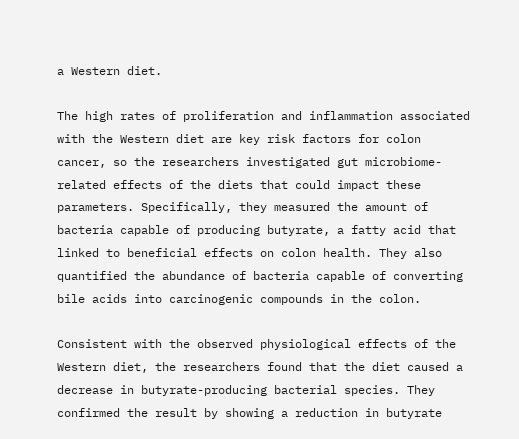a Western diet.

The high rates of proliferation and inflammation associated with the Western diet are key risk factors for colon cancer, so the researchers investigated gut microbiome-related effects of the diets that could impact these parameters. Specifically, they measured the amount of bacteria capable of producing butyrate, a fatty acid that linked to beneficial effects on colon health. They also quantified the abundance of bacteria capable of converting bile acids into carcinogenic compounds in the colon.

Consistent with the observed physiological effects of the Western diet, the researchers found that the diet caused a decrease in butyrate-producing bacterial species. They confirmed the result by showing a reduction in butyrate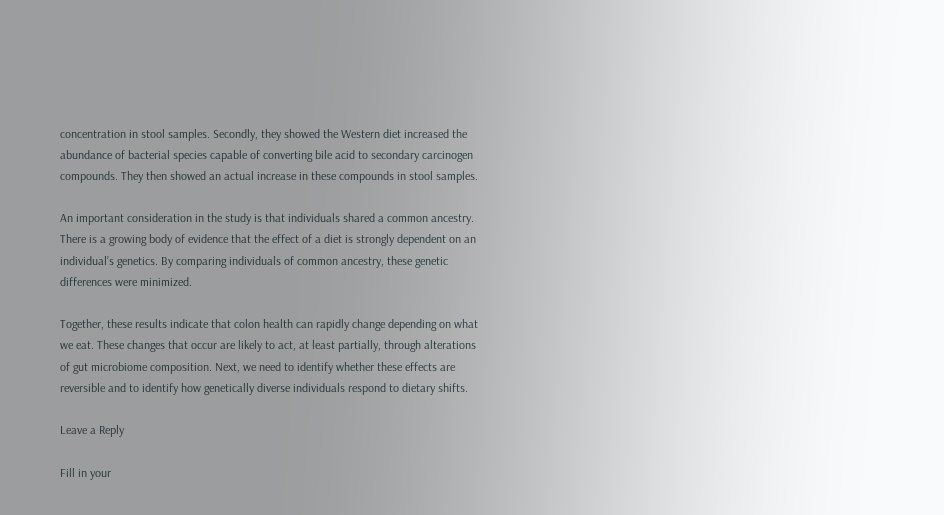concentration in stool samples. Secondly, they showed the Western diet increased the abundance of bacterial species capable of converting bile acid to secondary carcinogen compounds. They then showed an actual increase in these compounds in stool samples.

An important consideration in the study is that individuals shared a common ancestry. There is a growing body of evidence that the effect of a diet is strongly dependent on an individual’s genetics. By comparing individuals of common ancestry, these genetic differences were minimized.

Together, these results indicate that colon health can rapidly change depending on what we eat. These changes that occur are likely to act, at least partially, through alterations of gut microbiome composition. Next, we need to identify whether these effects are reversible and to identify how genetically diverse individuals respond to dietary shifts.

Leave a Reply

Fill in your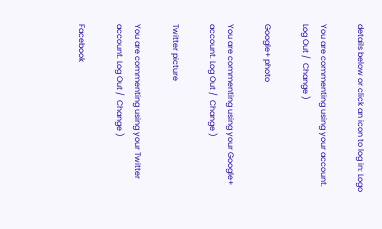details below or click an icon to log in: Logo

You are commenting using your account. Log Out /  Change )

Google+ photo

You are commenting using your Google+ account. Log Out /  Change )

Twitter picture

You are commenting using your Twitter account. Log Out /  Change )

Facebook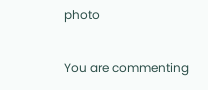photo

You are commenting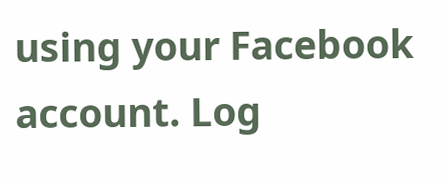using your Facebook account. Log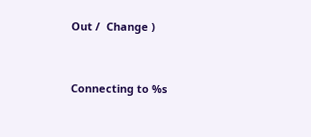Out /  Change )


Connecting to %s